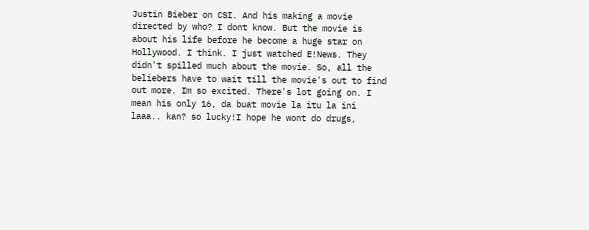Justin Bieber on CSI. And his making a movie directed by who? I dont know. But the movie is about his life before he become a huge star on Hollywood. I think. I just watched E!News. They didn't spilled much about the movie. So, all the beliebers have to wait till the movie's out to find out more. Im so excited. There's lot going on. I mean his only 16, da buat movie la itu la ini laaa.. kan? so lucky!I hope he wont do drugs,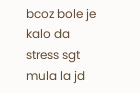bcoz bole je kalo da stress sgt mula la jd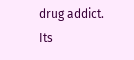drug addict. Its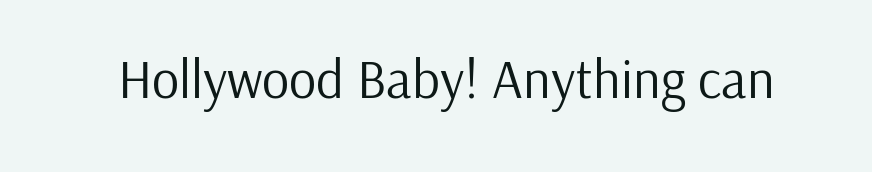Hollywood Baby! Anything can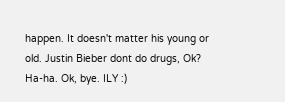happen. It doesn't matter his young or old. Justin Bieber dont do drugs, Ok? Ha-ha. Ok, bye. ILY :)